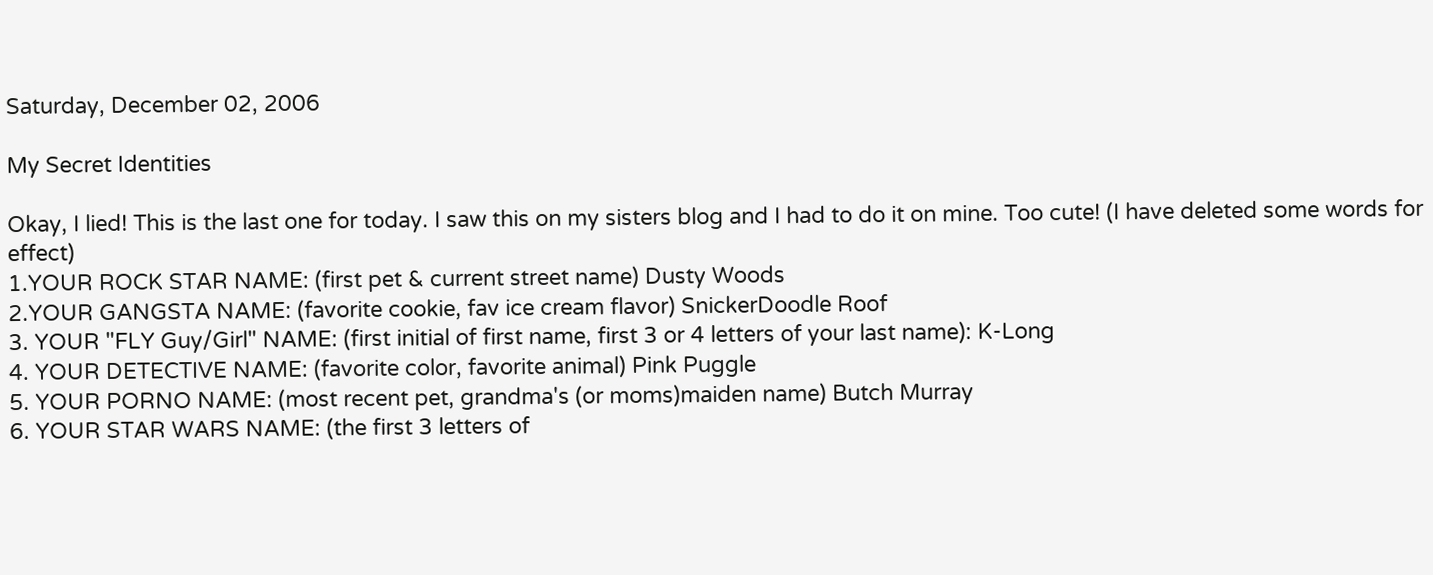Saturday, December 02, 2006

My Secret Identities

Okay, I lied! This is the last one for today. I saw this on my sisters blog and I had to do it on mine. Too cute! (I have deleted some words for effect)
1.YOUR ROCK STAR NAME: (first pet & current street name) Dusty Woods
2.YOUR GANGSTA NAME: (favorite cookie, fav ice cream flavor) SnickerDoodle Roof
3. YOUR "FLY Guy/Girl" NAME: (first initial of first name, first 3 or 4 letters of your last name): K-Long
4. YOUR DETECTIVE NAME: (favorite color, favorite animal) Pink Puggle
5. YOUR PORNO NAME: (most recent pet, grandma's (or moms)maiden name) Butch Murray
6. YOUR STAR WARS NAME: (the first 3 letters of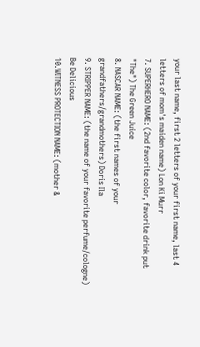your last name, first 2 letters of your first name, last 4 letters of mom's maiden name) Lon Ki Murr
7. SUPERHERO NAME: (2nd favorite color, favorite drink put "The") The Green Juice
8. NASCAR NAME: (the first names of your grandfathers/grandmothers) Doris Ila
9. STRIPPER NAME: (the name of your favorite perfume/cologne) Be Delicious
10.WITNESS PROTECTION NAME: (mother &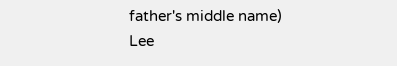father's middle name) Lee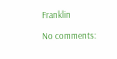Franklin

No comments: